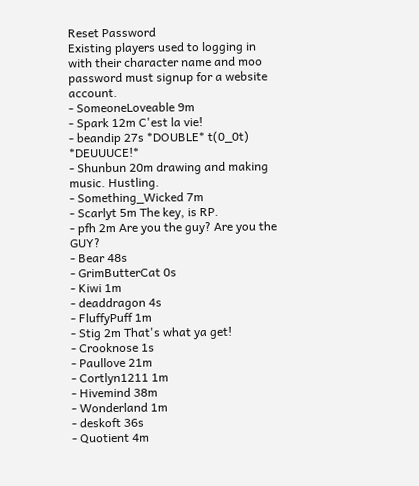Reset Password
Existing players used to logging in with their character name and moo password must signup for a website account.
- SomeoneLoveable 9m
- Spark 12m C'est la vie!
- beandip 27s *DOUBLE* t(0_0t) *DEUUUCE!*
- Shunbun 20m drawing and making music. Hustling.
- Something_Wicked 7m
- Scarlyt 5m The key, is RP.
- pfh 2m Are you the guy? Are you the GUY?
- Bear 48s
- GrimButterCat 0s
- Kiwi 1m
- deaddragon 4s
- FluffyPuff 1m
- Stig 2m That's what ya get!
- Crooknose 1s
- Paullove 21m
- Cortlyn1211 1m
- Hivemind 38m
- Wonderland 1m
- deskoft 36s
- Quotient 4m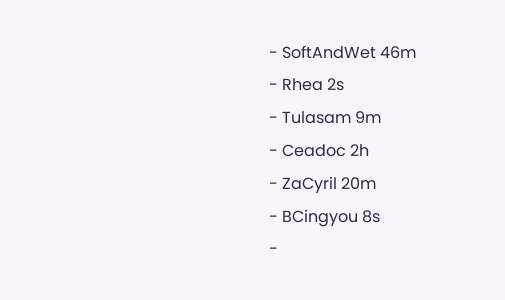- SoftAndWet 46m
- Rhea 2s
- Tulasam 9m
- Ceadoc 2h
- ZaCyril 20m
- BCingyou 8s
-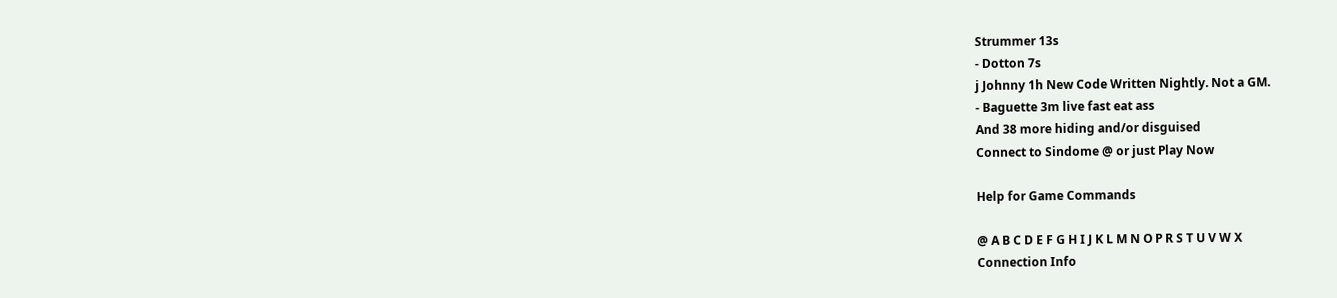Strummer 13s
- Dotton 7s
j Johnny 1h New Code Written Nightly. Not a GM.
- Baguette 3m live fast eat ass
And 38 more hiding and/or disguised
Connect to Sindome @ or just Play Now

Help for Game Commands

@ A B C D E F G H I J K L M N O P R S T U V W X
Connection Info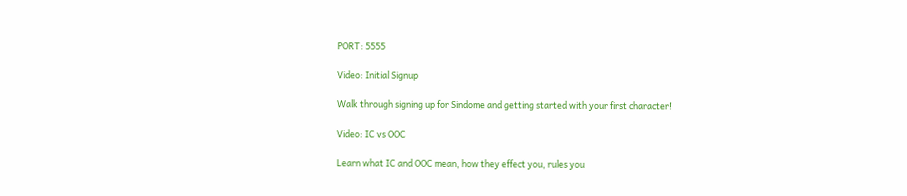PORT: 5555

Video: Initial Signup

Walk through signing up for Sindome and getting started with your first character!

Video: IC vs OOC

Learn what IC and OOC mean, how they effect you, rules you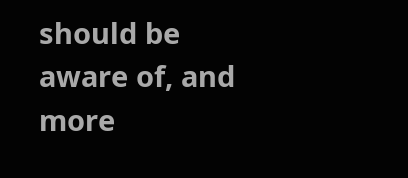should be aware of, and more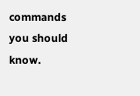commands you should know.